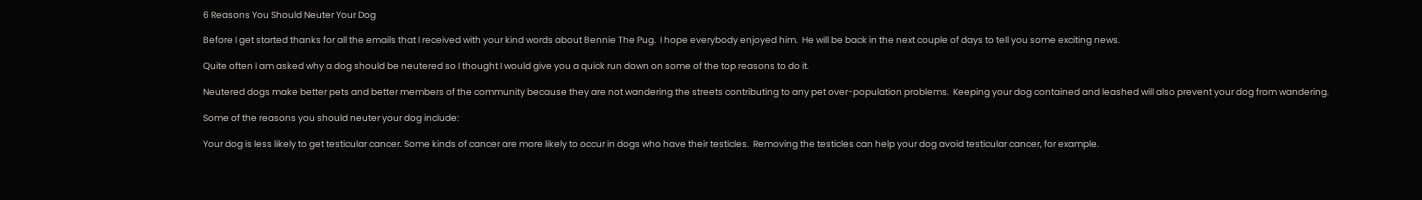6 Reasons You Should Neuter Your Dog

Before I get started thanks for all the emails that I received with your kind words about Bennie The Pug.  I hope everybody enjoyed him.  He will be back in the next couple of days to tell you some exciting news.

Quite often I am asked why a dog should be neutered so I thought I would give you a quick run down on some of the top reasons to do it.

Neutered dogs make better pets and better members of the community because they are not wandering the streets contributing to any pet over-population problems.  Keeping your dog contained and leashed will also prevent your dog from wandering.

Some of the reasons you should neuter your dog include:

Your dog is less likely to get testicular cancer. Some kinds of cancer are more likely to occur in dogs who have their testicles.  Removing the testicles can help your dog avoid testicular cancer, for example.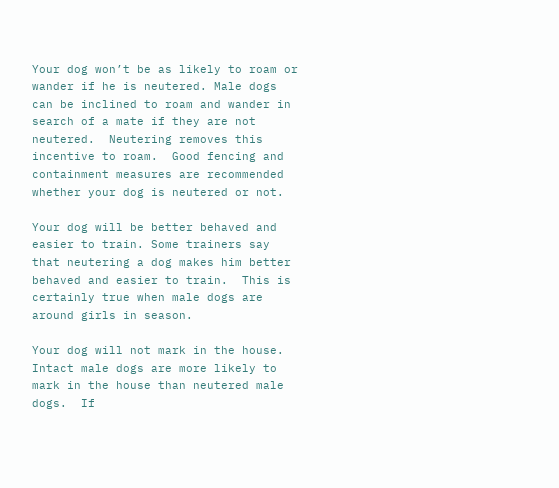Your dog won’t be as likely to roam or wander if he is neutered. Male dogs can be inclined to roam and wander in search of a mate if they are not neutered.  Neutering removes this incentive to roam.  Good fencing and containment measures are recommended whether your dog is neutered or not.

Your dog will be better behaved and easier to train. Some trainers say that neutering a dog makes him better behaved and easier to train.  This is certainly true when male dogs are around girls in season.

Your dog will not mark in the house. Intact male dogs are more likely to mark in the house than neutered male dogs.  If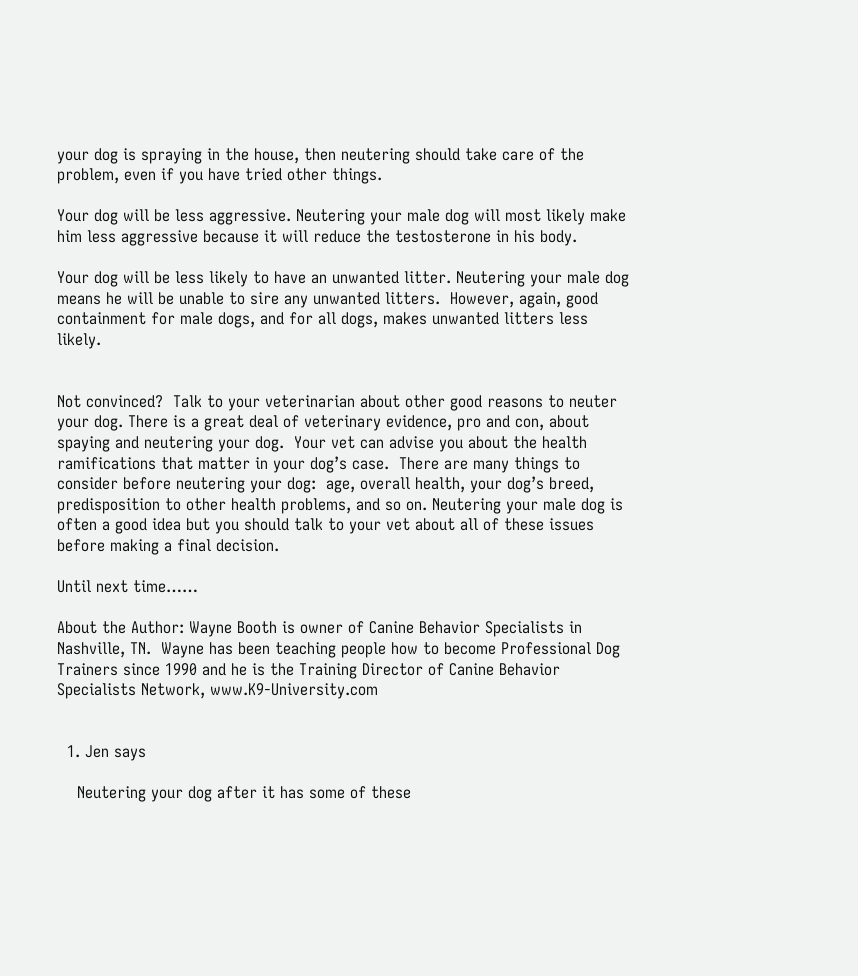your dog is spraying in the house, then neutering should take care of the problem, even if you have tried other things.

Your dog will be less aggressive. Neutering your male dog will most likely make him less aggressive because it will reduce the testosterone in his body.

Your dog will be less likely to have an unwanted litter. Neutering your male dog means he will be unable to sire any unwanted litters.  However, again, good containment for male dogs, and for all dogs, makes unwanted litters less likely.


Not convinced?  Talk to your veterinarian about other good reasons to neuter your dog. There is a great deal of veterinary evidence, pro and con, about spaying and neutering your dog.  Your vet can advise you about the health ramifications that matter in your dog’s case.  There are many things to consider before neutering your dog:  age, overall health, your dog’s breed, predisposition to other health problems, and so on. Neutering your male dog is often a good idea but you should talk to your vet about all of these issues before making a final decision.

Until next time……

About the Author: Wayne Booth is owner of Canine Behavior Specialists in Nashville, TN.  Wayne has been teaching people how to become Professional Dog Trainers since 1990 and he is the Training Director of Canine Behavior Specialists Network, www.K9-University.com


  1. Jen says

    Neutering your dog after it has some of these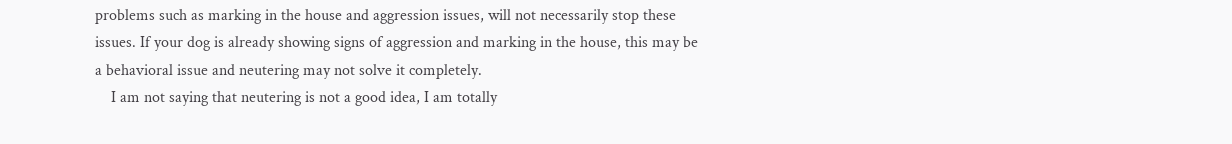problems such as marking in the house and aggression issues, will not necessarily stop these issues. If your dog is already showing signs of aggression and marking in the house, this may be a behavioral issue and neutering may not solve it completely.
    I am not saying that neutering is not a good idea, I am totally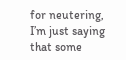for neutering, I’m just saying that some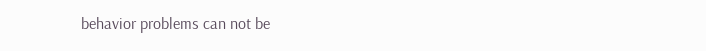behavior problems can not be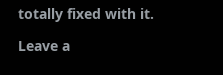totally fixed with it.

Leave a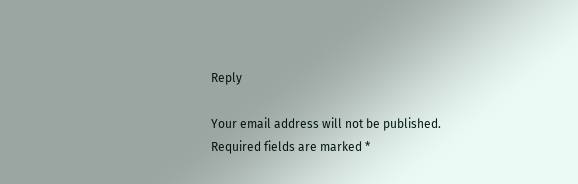Reply

Your email address will not be published. Required fields are marked *